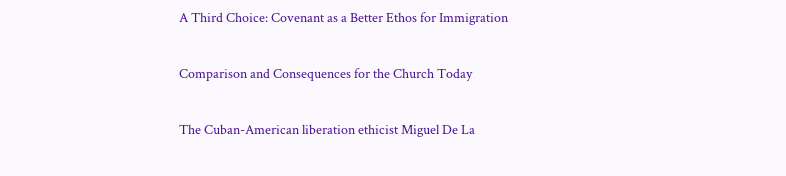A Third Choice: Covenant as a Better Ethos for Immigration

Comparison and Consequences for the Church Today

The Cuban-American liberation ethicist Miguel De La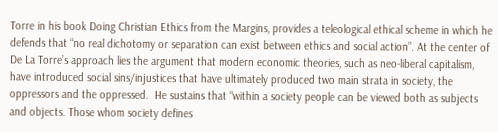Torre in his book Doing Christian Ethics from the Margins, provides a teleological ethical scheme in which he defends that “no real dichotomy or separation can exist between ethics and social action”. At the center of De La Torre’s approach lies the argument that modern economic theories, such as neo-liberal capitalism, have introduced social sins/injustices that have ultimately produced two main strata in society, the oppressors and the oppressed.  He sustains that “within a society people can be viewed both as subjects and objects. Those whom society defines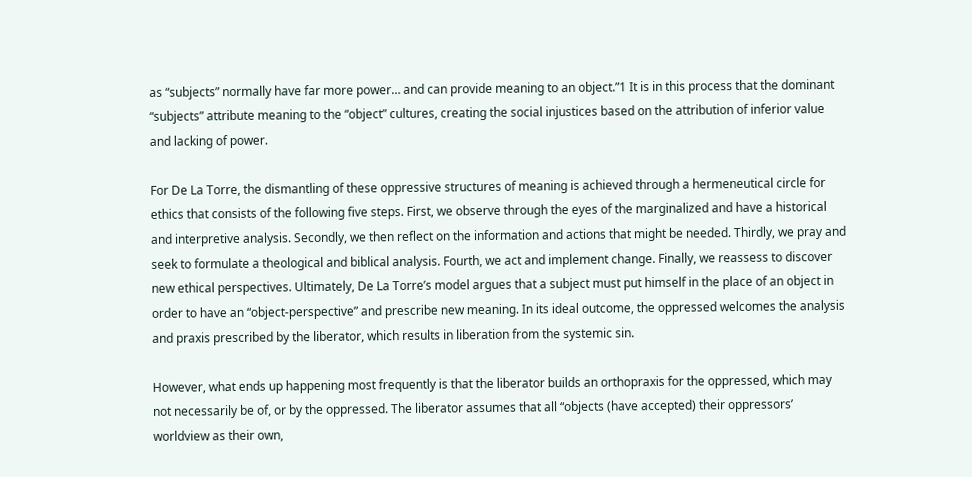as “subjects” normally have far more power… and can provide meaning to an object.”1 It is in this process that the dominant “subjects” attribute meaning to the “object” cultures, creating the social injustices based on the attribution of inferior value and lacking of power.

For De La Torre, the dismantling of these oppressive structures of meaning is achieved through a hermeneutical circle for ethics that consists of the following five steps. First, we observe through the eyes of the marginalized and have a historical and interpretive analysis. Secondly, we then reflect on the information and actions that might be needed. Thirdly, we pray and seek to formulate a theological and biblical analysis. Fourth, we act and implement change. Finally, we reassess to discover new ethical perspectives. Ultimately, De La Torre’s model argues that a subject must put himself in the place of an object in order to have an “object-perspective” and prescribe new meaning. In its ideal outcome, the oppressed welcomes the analysis and praxis prescribed by the liberator, which results in liberation from the systemic sin.

However, what ends up happening most frequently is that the liberator builds an orthopraxis for the oppressed, which may not necessarily be of, or by the oppressed. The liberator assumes that all “objects (have accepted) their oppressors’ worldview as their own,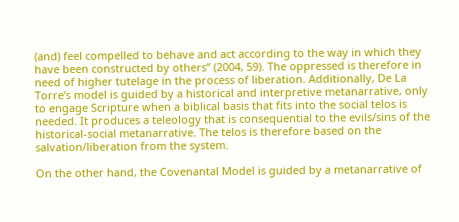(and) feel compelled to behave and act according to the way in which they have been constructed by others” (2004, 59). The oppressed is therefore in need of higher tutelage in the process of liberation. Additionally, De La Torre’s model is guided by a historical and interpretive metanarrative, only to engage Scripture when a biblical basis that fits into the social telos is needed. It produces a teleology that is consequential to the evils/sins of the historical-social metanarrative. The telos is therefore based on the salvation/liberation from the system.

On the other hand, the Covenantal Model is guided by a metanarrative of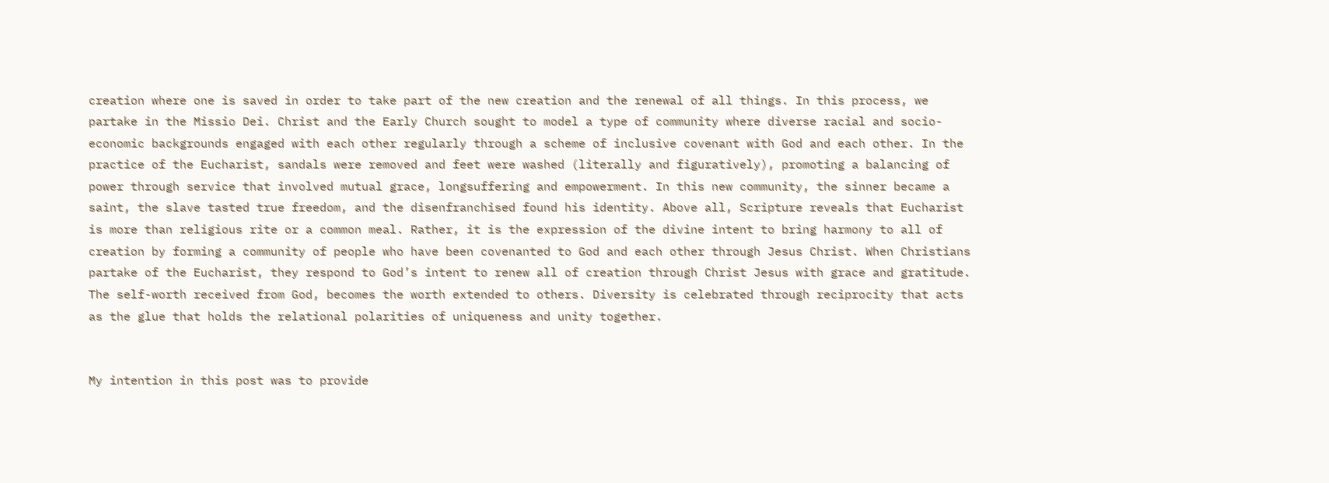creation where one is saved in order to take part of the new creation and the renewal of all things. In this process, we partake in the Missio Dei. Christ and the Early Church sought to model a type of community where diverse racial and socio-economic backgrounds engaged with each other regularly through a scheme of inclusive covenant with God and each other. In the practice of the Eucharist, sandals were removed and feet were washed (literally and figuratively), promoting a balancing of power through service that involved mutual grace, longsuffering and empowerment. In this new community, the sinner became a saint, the slave tasted true freedom, and the disenfranchised found his identity. Above all, Scripture reveals that Eucharist is more than religious rite or a common meal. Rather, it is the expression of the divine intent to bring harmony to all of creation by forming a community of people who have been covenanted to God and each other through Jesus Christ. When Christians partake of the Eucharist, they respond to God’s intent to renew all of creation through Christ Jesus with grace and gratitude. The self-worth received from God, becomes the worth extended to others. Diversity is celebrated through reciprocity that acts as the glue that holds the relational polarities of uniqueness and unity together.


My intention in this post was to provide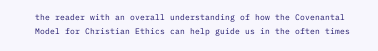the reader with an overall understanding of how the Covenantal Model for Christian Ethics can help guide us in the often times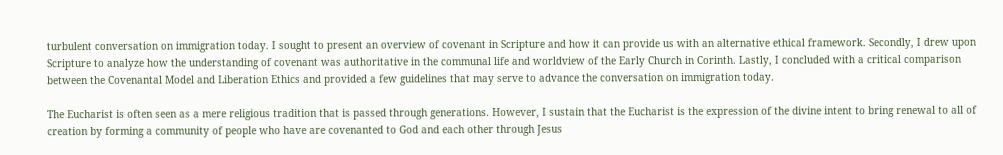turbulent conversation on immigration today. I sought to present an overview of covenant in Scripture and how it can provide us with an alternative ethical framework. Secondly, I drew upon Scripture to analyze how the understanding of covenant was authoritative in the communal life and worldview of the Early Church in Corinth. Lastly, I concluded with a critical comparison between the Covenantal Model and Liberation Ethics and provided a few guidelines that may serve to advance the conversation on immigration today.

The Eucharist is often seen as a mere religious tradition that is passed through generations. However, I sustain that the Eucharist is the expression of the divine intent to bring renewal to all of creation by forming a community of people who have are covenanted to God and each other through Jesus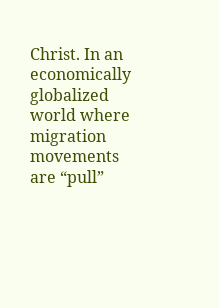Christ. In an economically globalized world where migration movements are “pull”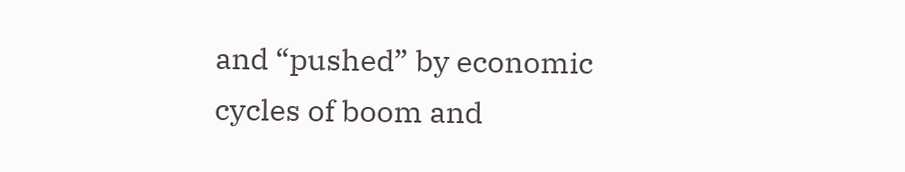and “pushed” by economic cycles of boom and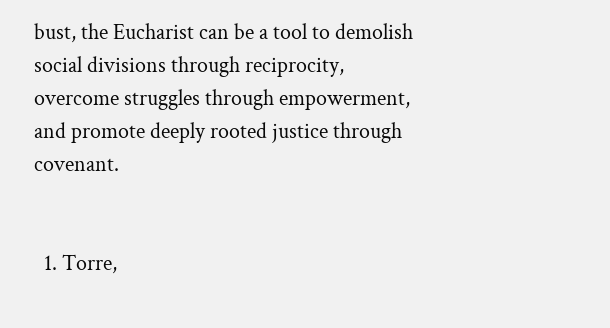bust, the Eucharist can be a tool to demolish social divisions through reciprocity, overcome struggles through empowerment, and promote deeply rooted justice through covenant.


  1. Torre,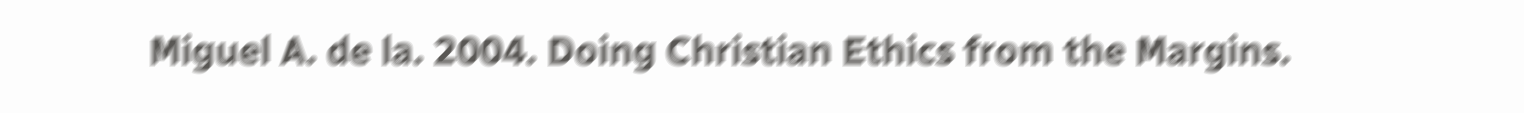Miguel A. de la. 2004. Doing Christian Ethics from the Margins.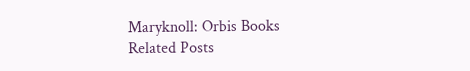Maryknoll: Orbis Books
Related Posts